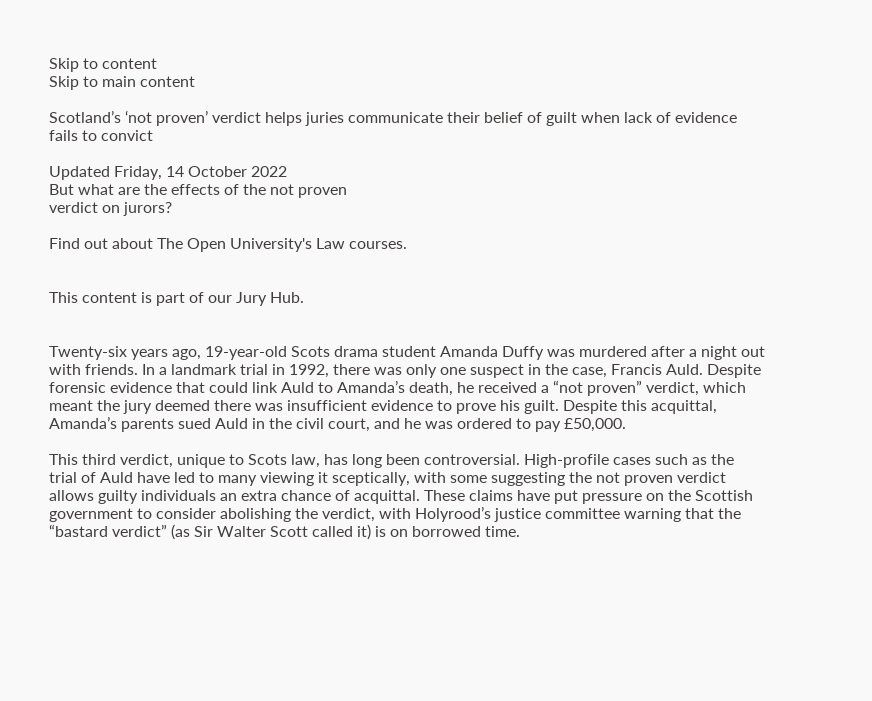Skip to content
Skip to main content

Scotland’s ‘not proven’ verdict helps juries communicate their belief of guilt when lack of evidence fails to convict

Updated Friday, 14 October 2022
But what are the effects of the not proven
verdict on jurors?

Find out about The Open University's Law courses.


This content is part of our Jury Hub.


Twenty-six years ago, 19-year-old Scots drama student Amanda Duffy was murdered after a night out with friends. In a landmark trial in 1992, there was only one suspect in the case, Francis Auld. Despite forensic evidence that could link Auld to Amanda’s death, he received a “not proven” verdict, which meant the jury deemed there was insufficient evidence to prove his guilt. Despite this acquittal, Amanda’s parents sued Auld in the civil court, and he was ordered to pay £50,000.

This third verdict, unique to Scots law, has long been controversial. High-profile cases such as the trial of Auld have led to many viewing it sceptically, with some suggesting the not proven verdict allows guilty individuals an extra chance of acquittal. These claims have put pressure on the Scottish government to consider abolishing the verdict, with Holyrood’s justice committee warning that the “bastard verdict” (as Sir Walter Scott called it) is on borrowed time.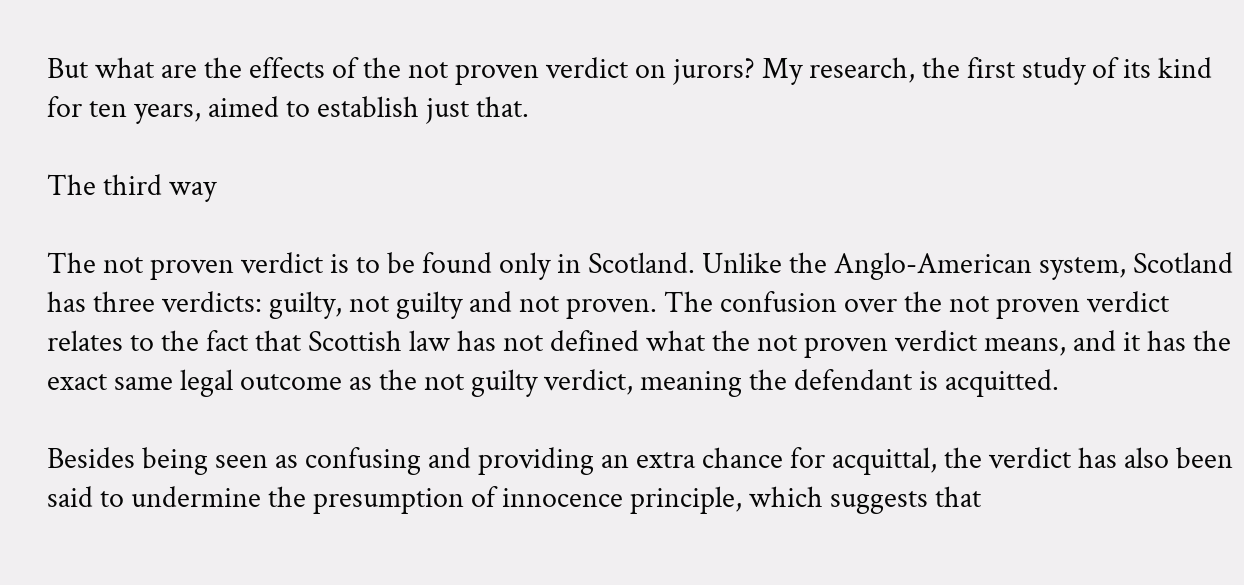But what are the effects of the not proven verdict on jurors? My research, the first study of its kind for ten years, aimed to establish just that.

The third way

The not proven verdict is to be found only in Scotland. Unlike the Anglo-American system, Scotland has three verdicts: guilty, not guilty and not proven. The confusion over the not proven verdict relates to the fact that Scottish law has not defined what the not proven verdict means, and it has the exact same legal outcome as the not guilty verdict, meaning the defendant is acquitted.

Besides being seen as confusing and providing an extra chance for acquittal, the verdict has also been said to undermine the presumption of innocence principle, which suggests that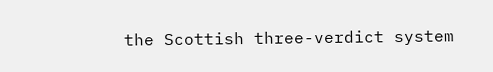the Scottish three-verdict system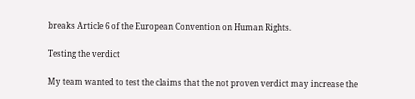breaks Article 6 of the European Convention on Human Rights.

Testing the verdict

My team wanted to test the claims that the not proven verdict may increase the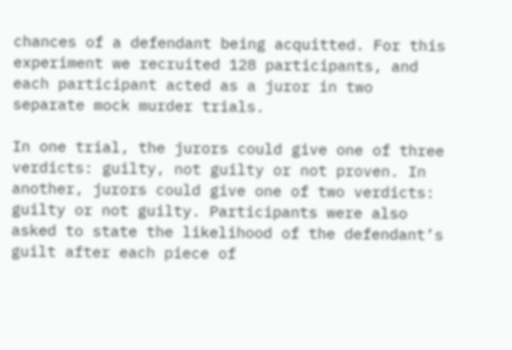chances of a defendant being acquitted. For this experiment we recruited 128 participants, and each participant acted as a juror in two separate mock murder trials.

In one trial, the jurors could give one of three verdicts: guilty, not guilty or not proven. In another, jurors could give one of two verdicts: guilty or not guilty. Participants were also asked to state the likelihood of the defendant’s guilt after each piece of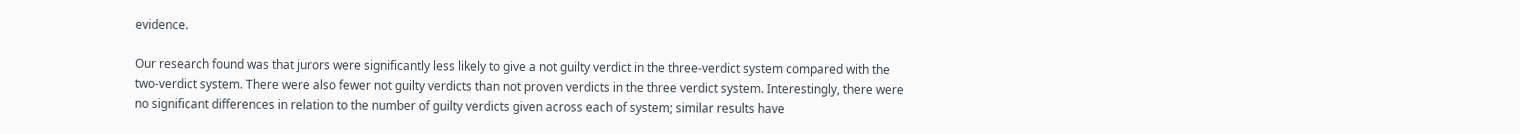evidence.

Our research found was that jurors were significantly less likely to give a not guilty verdict in the three-verdict system compared with the two-verdict system. There were also fewer not guilty verdicts than not proven verdicts in the three verdict system. Interestingly, there were no significant differences in relation to the number of guilty verdicts given across each of system; similar results have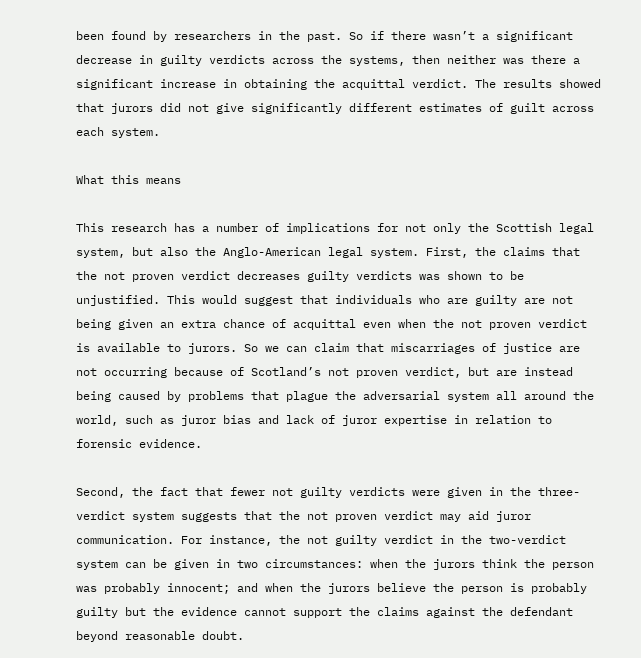been found by researchers in the past. So if there wasn’t a significant decrease in guilty verdicts across the systems, then neither was there a significant increase in obtaining the acquittal verdict. The results showed that jurors did not give significantly different estimates of guilt across each system.

What this means

This research has a number of implications for not only the Scottish legal system, but also the Anglo-American legal system. First, the claims that the not proven verdict decreases guilty verdicts was shown to be unjustified. This would suggest that individuals who are guilty are not being given an extra chance of acquittal even when the not proven verdict is available to jurors. So we can claim that miscarriages of justice are not occurring because of Scotland’s not proven verdict, but are instead being caused by problems that plague the adversarial system all around the world, such as juror bias and lack of juror expertise in relation to forensic evidence.

Second, the fact that fewer not guilty verdicts were given in the three-verdict system suggests that the not proven verdict may aid juror communication. For instance, the not guilty verdict in the two-verdict system can be given in two circumstances: when the jurors think the person was probably innocent; and when the jurors believe the person is probably guilty but the evidence cannot support the claims against the defendant beyond reasonable doubt.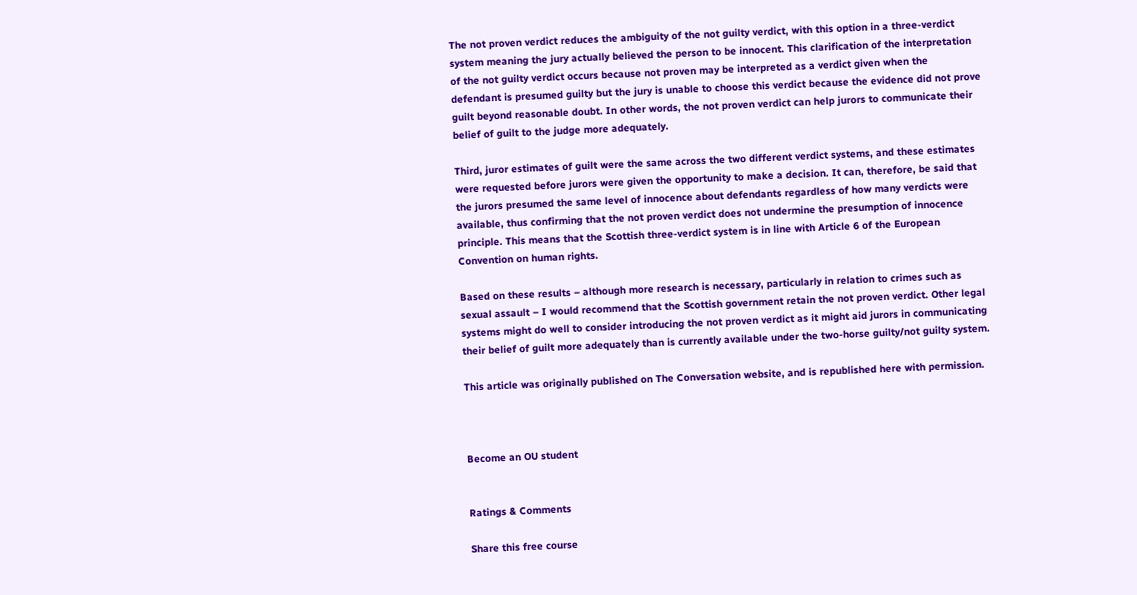The not proven verdict reduces the ambiguity of the not guilty verdict, with this option in a three-verdict system meaning the jury actually believed the person to be innocent. This clarification of the interpretation of the not guilty verdict occurs because not proven may be interpreted as a verdict given when the defendant is presumed guilty but the jury is unable to choose this verdict because the evidence did not prove guilt beyond reasonable doubt. In other words, the not proven verdict can help jurors to communicate their belief of guilt to the judge more adequately.

Third, juror estimates of guilt were the same across the two different verdict systems, and these estimates were requested before jurors were given the opportunity to make a decision. It can, therefore, be said that the jurors presumed the same level of innocence about defendants regardless of how many verdicts were available, thus confirming that the not proven verdict does not undermine the presumption of innocence principle. This means that the Scottish three-verdict system is in line with Article 6 of the European Convention on human rights.

Based on these results – although more research is necessary, particularly in relation to crimes such as sexual assault – I would recommend that the Scottish government retain the not proven verdict. Other legal systems might do well to consider introducing the not proven verdict as it might aid jurors in communicating their belief of guilt more adequately than is currently available under the two-horse guilty/not guilty system.

This article was originally published on The Conversation website, and is republished here with permission.



Become an OU student


Ratings & Comments

Share this free course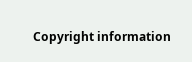Copyright information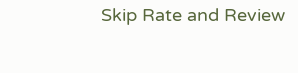Skip Rate and Review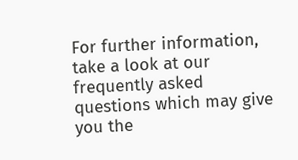For further information, take a look at our frequently asked questions which may give you the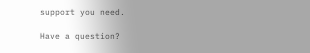support you need.

Have a question?